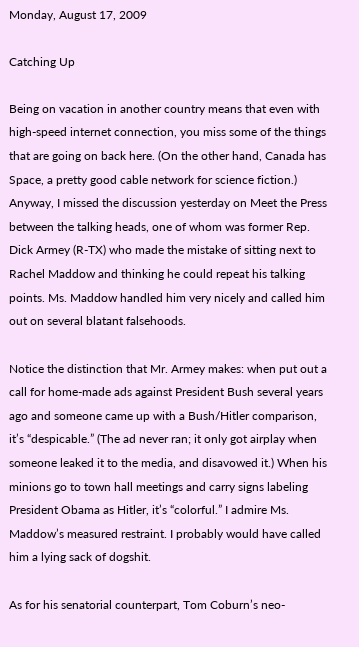Monday, August 17, 2009

Catching Up

Being on vacation in another country means that even with high-speed internet connection, you miss some of the things that are going on back here. (On the other hand, Canada has Space, a pretty good cable network for science fiction.) Anyway, I missed the discussion yesterday on Meet the Press between the talking heads, one of whom was former Rep. Dick Armey (R-TX) who made the mistake of sitting next to Rachel Maddow and thinking he could repeat his talking points. Ms. Maddow handled him very nicely and called him out on several blatant falsehoods.

Notice the distinction that Mr. Armey makes: when put out a call for home-made ads against President Bush several years ago and someone came up with a Bush/Hitler comparison, it’s “despicable.” (The ad never ran; it only got airplay when someone leaked it to the media, and disavowed it.) When his minions go to town hall meetings and carry signs labeling President Obama as Hitler, it’s “colorful.” I admire Ms. Maddow’s measured restraint. I probably would have called him a lying sack of dogshit.

As for his senatorial counterpart, Tom Coburn’s neo-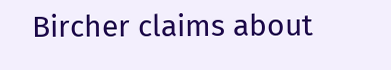Bircher claims about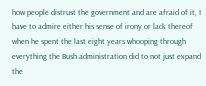how people distrust the government and are afraid of it, I have to admire either his sense of irony or lack thereof when he spent the last eight years whooping through everything the Bush administration did to not just expand the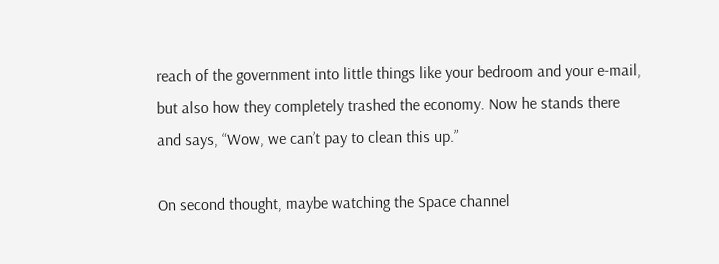reach of the government into little things like your bedroom and your e-mail, but also how they completely trashed the economy. Now he stands there and says, “Wow, we can’t pay to clean this up.”

On second thought, maybe watching the Space channel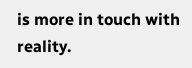is more in touch with reality.